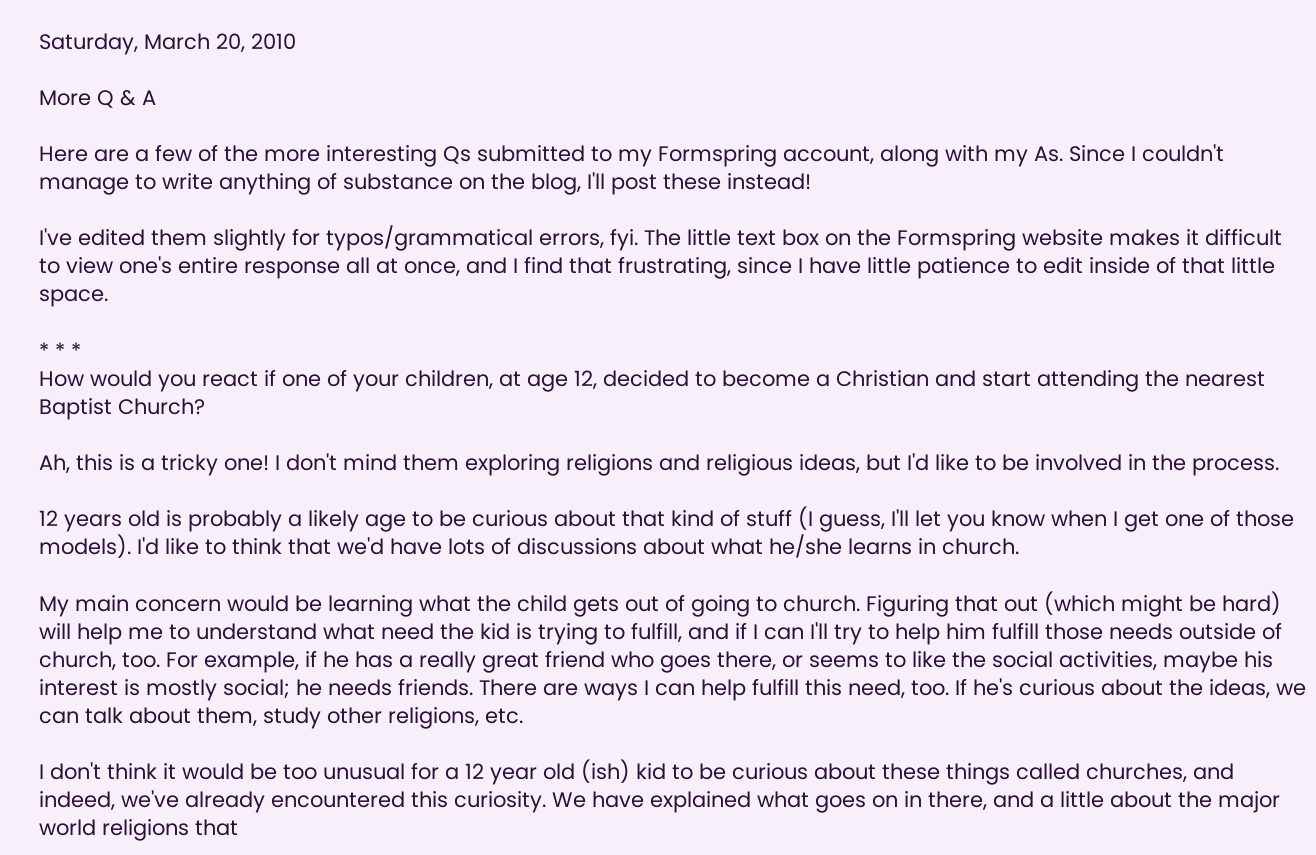Saturday, March 20, 2010

More Q & A

Here are a few of the more interesting Qs submitted to my Formspring account, along with my As. Since I couldn't manage to write anything of substance on the blog, I'll post these instead!

I've edited them slightly for typos/grammatical errors, fyi. The little text box on the Formspring website makes it difficult to view one's entire response all at once, and I find that frustrating, since I have little patience to edit inside of that little space.

* * *
How would you react if one of your children, at age 12, decided to become a Christian and start attending the nearest Baptist Church?

Ah, this is a tricky one! I don't mind them exploring religions and religious ideas, but I'd like to be involved in the process.

12 years old is probably a likely age to be curious about that kind of stuff (I guess, I'll let you know when I get one of those models). I'd like to think that we'd have lots of discussions about what he/she learns in church.

My main concern would be learning what the child gets out of going to church. Figuring that out (which might be hard) will help me to understand what need the kid is trying to fulfill, and if I can I'll try to help him fulfill those needs outside of church, too. For example, if he has a really great friend who goes there, or seems to like the social activities, maybe his interest is mostly social; he needs friends. There are ways I can help fulfill this need, too. If he's curious about the ideas, we can talk about them, study other religions, etc.

I don't think it would be too unusual for a 12 year old (ish) kid to be curious about these things called churches, and indeed, we've already encountered this curiosity. We have explained what goes on in there, and a little about the major world religions that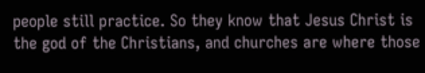people still practice. So they know that Jesus Christ is the god of the Christians, and churches are where those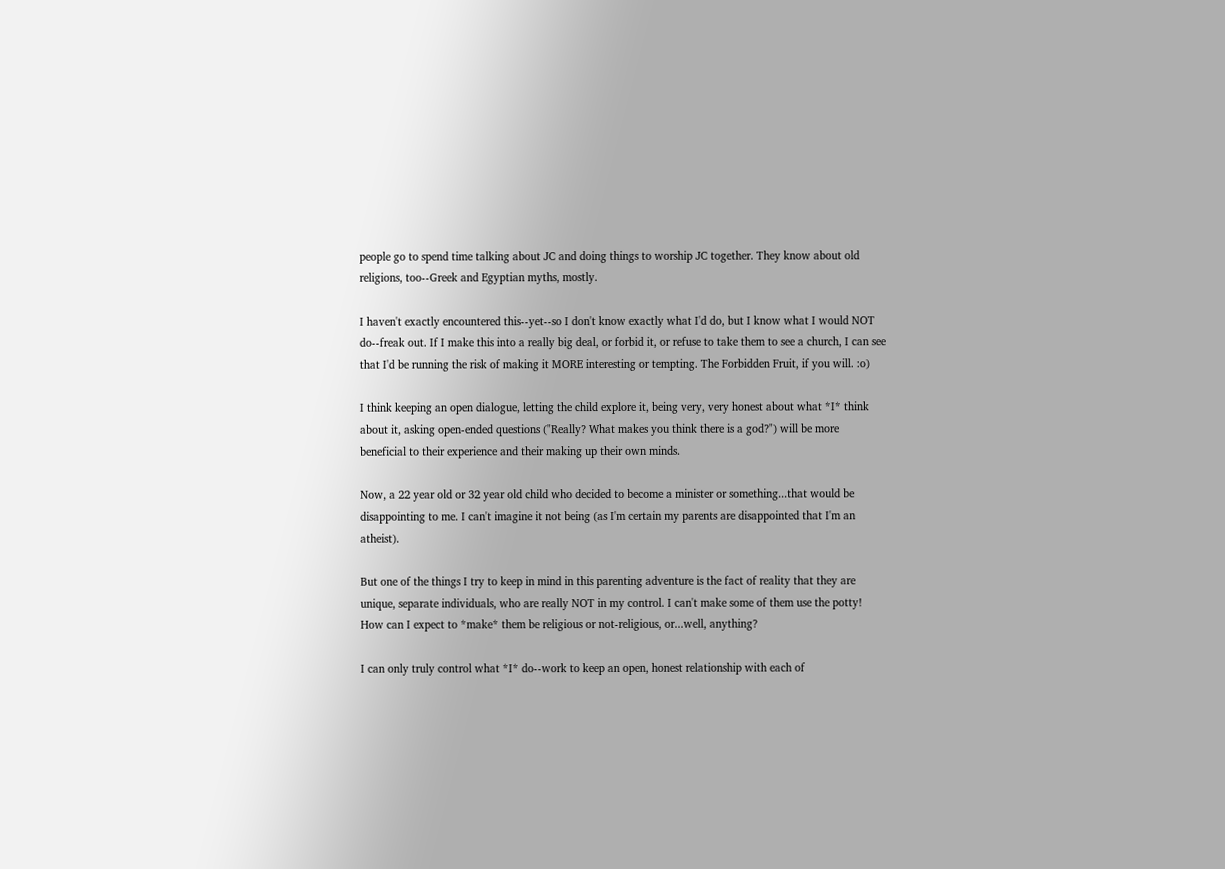people go to spend time talking about JC and doing things to worship JC together. They know about old religions, too--Greek and Egyptian myths, mostly.

I haven't exactly encountered this--yet--so I don't know exactly what I'd do, but I know what I would NOT do--freak out. If I make this into a really big deal, or forbid it, or refuse to take them to see a church, I can see that I'd be running the risk of making it MORE interesting or tempting. The Forbidden Fruit, if you will. :o)

I think keeping an open dialogue, letting the child explore it, being very, very honest about what *I* think about it, asking open-ended questions ("Really? What makes you think there is a god?") will be more beneficial to their experience and their making up their own minds.

Now, a 22 year old or 32 year old child who decided to become a minister or something...that would be disappointing to me. I can't imagine it not being (as I'm certain my parents are disappointed that I'm an atheist).

But one of the things I try to keep in mind in this parenting adventure is the fact of reality that they are unique, separate individuals, who are really NOT in my control. I can't make some of them use the potty! How can I expect to *make* them be religious or not-religious, or...well, anything?

I can only truly control what *I* do--work to keep an open, honest relationship with each of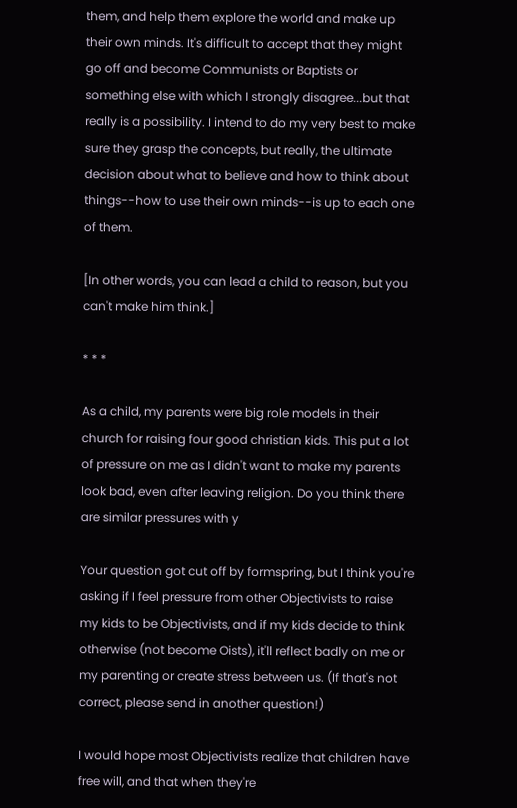them, and help them explore the world and make up their own minds. It's difficult to accept that they might go off and become Communists or Baptists or something else with which I strongly disagree...but that really is a possibility. I intend to do my very best to make sure they grasp the concepts, but really, the ultimate decision about what to believe and how to think about things--how to use their own minds--is up to each one of them.

[In other words, you can lead a child to reason, but you can't make him think.]

* * *

As a child, my parents were big role models in their church for raising four good christian kids. This put a lot of pressure on me as I didn't want to make my parents look bad, even after leaving religion. Do you think there are similar pressures with y

Your question got cut off by formspring, but I think you're asking if I feel pressure from other Objectivists to raise my kids to be Objectivists, and if my kids decide to think otherwise (not become Oists), it'll reflect badly on me or my parenting or create stress between us. (If that's not correct, please send in another question!)

I would hope most Objectivists realize that children have free will, and that when they're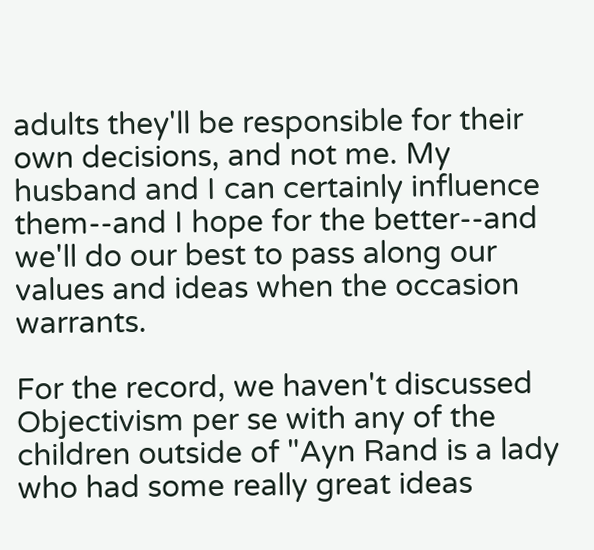adults they'll be responsible for their own decisions, and not me. My husband and I can certainly influence them--and I hope for the better--and we'll do our best to pass along our values and ideas when the occasion warrants.

For the record, we haven't discussed Objectivism per se with any of the children outside of "Ayn Rand is a lady who had some really great ideas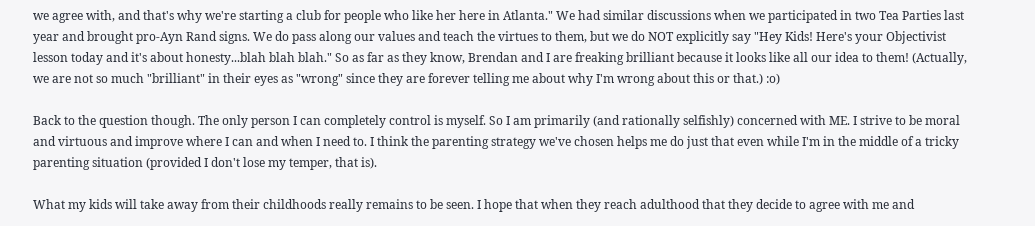we agree with, and that's why we're starting a club for people who like her here in Atlanta." We had similar discussions when we participated in two Tea Parties last year and brought pro-Ayn Rand signs. We do pass along our values and teach the virtues to them, but we do NOT explicitly say "Hey Kids! Here's your Objectivist lesson today and it's about honesty...blah blah blah." So as far as they know, Brendan and I are freaking brilliant because it looks like all our idea to them! (Actually, we are not so much "brilliant" in their eyes as "wrong" since they are forever telling me about why I'm wrong about this or that.) :o)

Back to the question though. The only person I can completely control is myself. So I am primarily (and rationally selfishly) concerned with ME. I strive to be moral and virtuous and improve where I can and when I need to. I think the parenting strategy we've chosen helps me do just that even while I'm in the middle of a tricky parenting situation (provided I don't lose my temper, that is).

What my kids will take away from their childhoods really remains to be seen. I hope that when they reach adulthood that they decide to agree with me and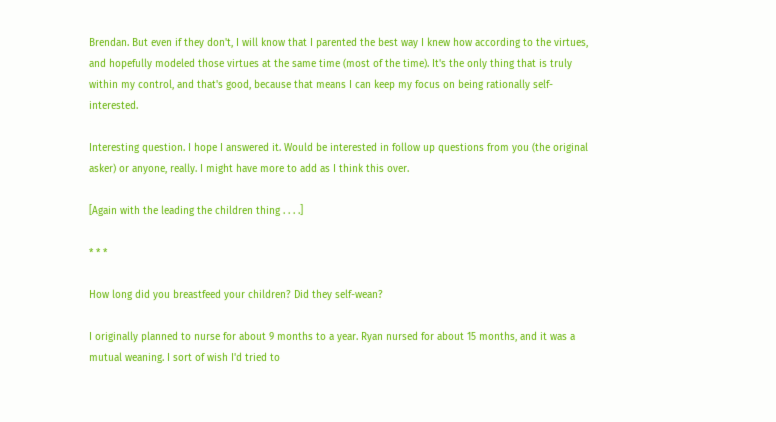Brendan. But even if they don't, I will know that I parented the best way I knew how according to the virtues, and hopefully modeled those virtues at the same time (most of the time). It's the only thing that is truly within my control, and that's good, because that means I can keep my focus on being rationally self-interested.

Interesting question. I hope I answered it. Would be interested in follow up questions from you (the original asker) or anyone, really. I might have more to add as I think this over.

[Again with the leading the children thing . . . .]

* * *

How long did you breastfeed your children? Did they self-wean?

I originally planned to nurse for about 9 months to a year. Ryan nursed for about 15 months, and it was a mutual weaning. I sort of wish I'd tried to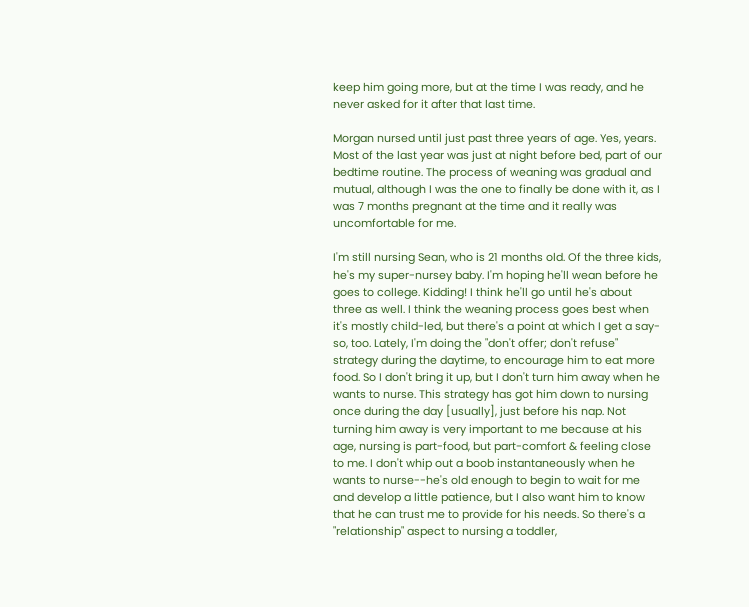keep him going more, but at the time I was ready, and he never asked for it after that last time.

Morgan nursed until just past three years of age. Yes, years. Most of the last year was just at night before bed, part of our bedtime routine. The process of weaning was gradual and mutual, although I was the one to finally be done with it, as I was 7 months pregnant at the time and it really was uncomfortable for me.

I'm still nursing Sean, who is 21 months old. Of the three kids, he's my super-nursey baby. I'm hoping he'll wean before he goes to college. Kidding! I think he'll go until he's about three as well. I think the weaning process goes best when it's mostly child-led, but there's a point at which I get a say-so, too. Lately, I'm doing the "don't offer; don't refuse" strategy during the daytime, to encourage him to eat more food. So I don't bring it up, but I don't turn him away when he wants to nurse. This strategy has got him down to nursing once during the day [usually], just before his nap. Not turning him away is very important to me because at his age, nursing is part-food, but part-comfort & feeling close to me. I don't whip out a boob instantaneously when he wants to nurse--he's old enough to begin to wait for me and develop a little patience, but I also want him to know that he can trust me to provide for his needs. So there's a "relationship" aspect to nursing a toddler,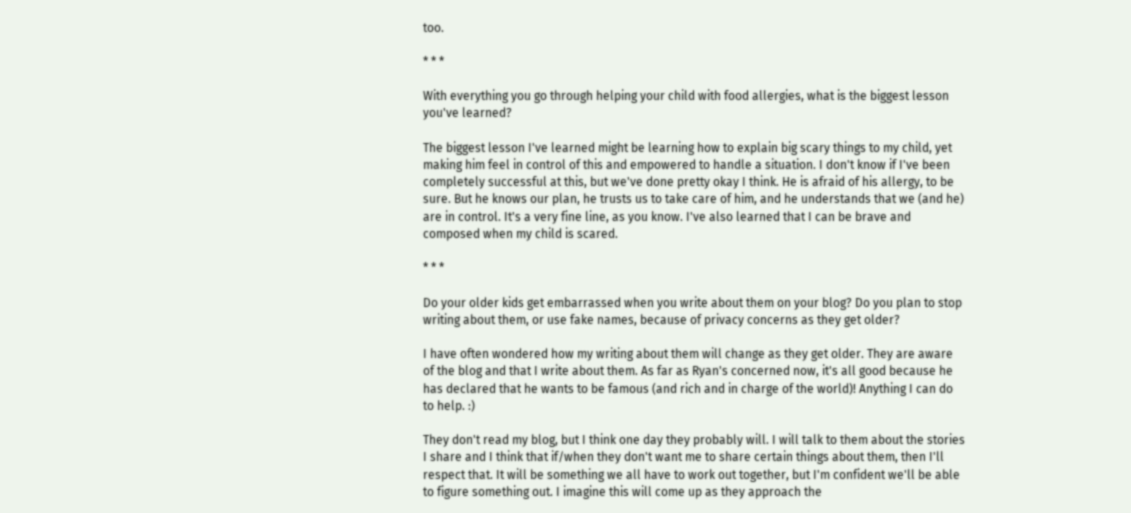too.

* * *

With everything you go through helping your child with food allergies, what is the biggest lesson you've learned?

The biggest lesson I've learned might be learning how to explain big scary things to my child, yet making him feel in control of this and empowered to handle a situation. I don't know if I've been completely successful at this, but we've done pretty okay I think. He is afraid of his allergy, to be sure. But he knows our plan, he trusts us to take care of him, and he understands that we (and he) are in control. It's a very fine line, as you know. I've also learned that I can be brave and composed when my child is scared.

* * *

Do your older kids get embarrassed when you write about them on your blog? Do you plan to stop writing about them, or use fake names, because of privacy concerns as they get older?

I have often wondered how my writing about them will change as they get older. They are aware of the blog and that I write about them. As far as Ryan's concerned now, it's all good because he has declared that he wants to be famous (and rich and in charge of the world)! Anything I can do to help. :)

They don't read my blog, but I think one day they probably will. I will talk to them about the stories I share and I think that if/when they don't want me to share certain things about them, then I'll respect that. It will be something we all have to work out together, but I'm confident we'll be able to figure something out. I imagine this will come up as they approach the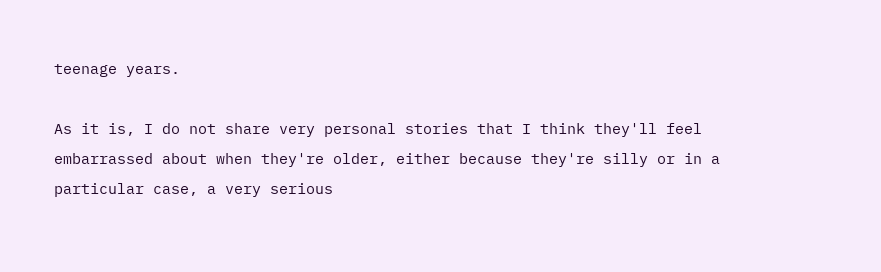teenage years.

As it is, I do not share very personal stories that I think they'll feel embarrassed about when they're older, either because they're silly or in a particular case, a very serious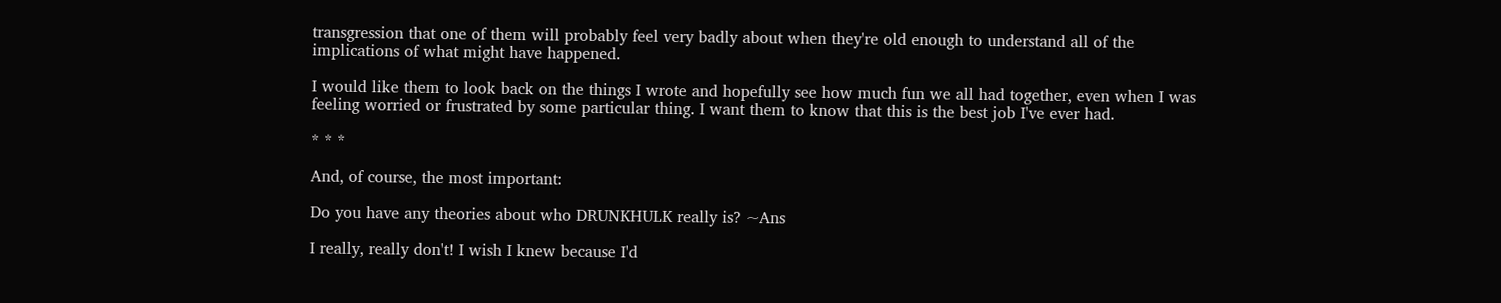transgression that one of them will probably feel very badly about when they're old enough to understand all of the implications of what might have happened.

I would like them to look back on the things I wrote and hopefully see how much fun we all had together, even when I was feeling worried or frustrated by some particular thing. I want them to know that this is the best job I've ever had.

* * *

And, of course, the most important:

Do you have any theories about who DRUNKHULK really is? ~Ans

I really, really don't! I wish I knew because I'd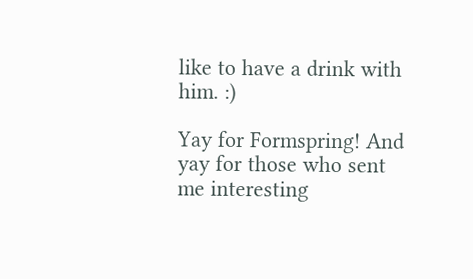like to have a drink with him. :)

Yay for Formspring! And yay for those who sent me interesting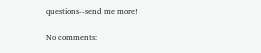questions--send me more!

No comments: